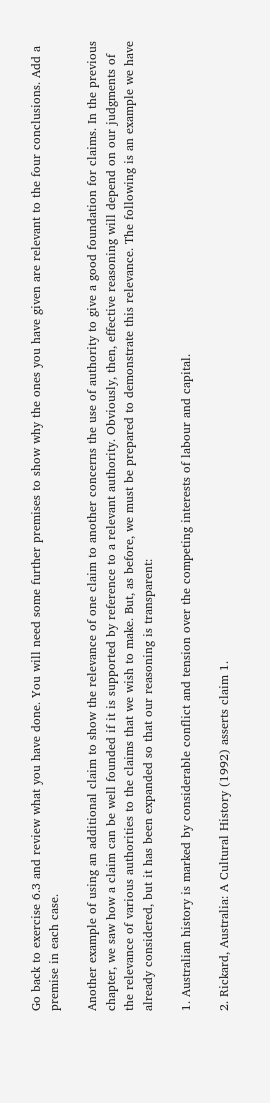Go back to exercise 6.3 and review what you have done. You will need some further premises to show why the ones you have given are relevant to the four conclusions. Add a premise in each case.

Another example of using an additional claim to show the relevance of one claim to another concerns the use of authority to give a good foundation for claims. In the previous chapter, we saw how a claim can be well founded if it is supported by reference to a relevant authority. Obviously, then, effective reasoning will depend on our judgments of the relevance of various authorities to the claims that we wish to make. But, as before, we must be prepared to demonstrate this relevance. The following is an example we have already considered, but it has been expanded so that our reasoning is transparent:

1. Australian history is marked by considerable conflict and tension over the competing interests of labour and capital.

2. Rickard, Australia: A Cultural History (1992) asserts claim 1.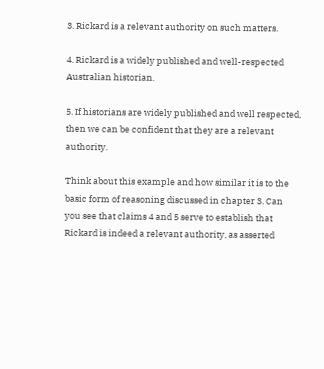3. Rickard is a relevant authority on such matters.

4. Rickard is a widely published and well-respected Australian historian.

5. If historians are widely published and well respected, then we can be confident that they are a relevant authority.

Think about this example and how similar it is to the basic form of reasoning discussed in chapter 3. Can you see that claims 4 and 5 serve to establish that Rickard is indeed a relevant authority, as asserted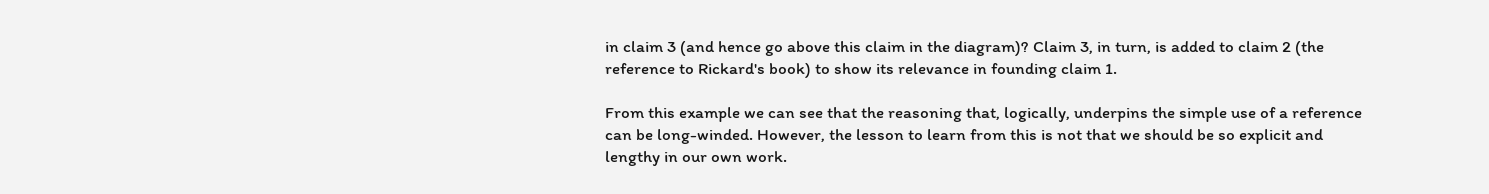in claim 3 (and hence go above this claim in the diagram)? Claim 3, in turn, is added to claim 2 (the reference to Rickard's book) to show its relevance in founding claim 1.

From this example we can see that the reasoning that, logically, underpins the simple use of a reference can be long-winded. However, the lesson to learn from this is not that we should be so explicit and lengthy in our own work.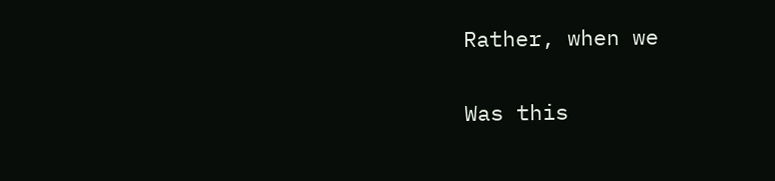Rather, when we

Was this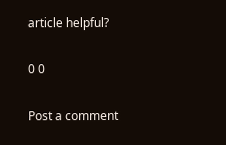article helpful?

0 0

Post a comment